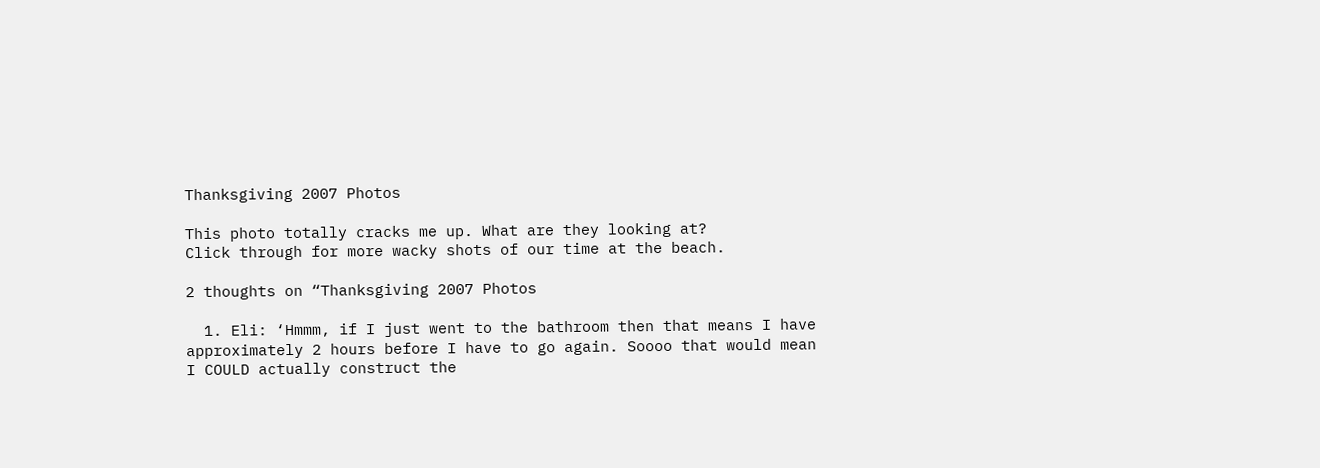Thanksgiving 2007 Photos

This photo totally cracks me up. What are they looking at?
Click through for more wacky shots of our time at the beach.

2 thoughts on “Thanksgiving 2007 Photos

  1. Eli: ‘Hmmm, if I just went to the bathroom then that means I have approximately 2 hours before I have to go again. Soooo that would mean I COULD actually construct the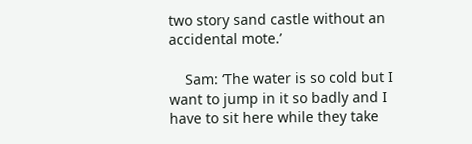two story sand castle without an accidental mote.’

    Sam: ‘The water is so cold but I want to jump in it so badly and I have to sit here while they take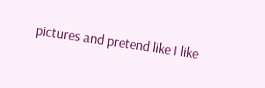pictures and pretend like I like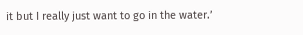it but I really just want to go in the water.’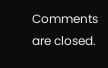Comments are closed.